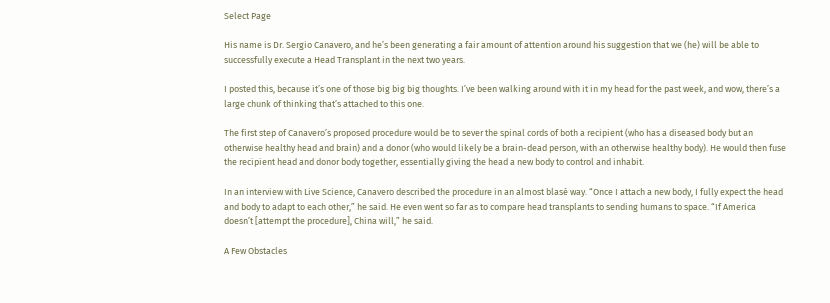Select Page

His name is Dr. Sergio Canavero, and he’s been generating a fair amount of attention around his suggestion that we (he) will be able to successfully execute a Head Transplant in the next two years.

I posted this, because it’s one of those big big big thoughts. I’ve been walking around with it in my head for the past week, and wow, there’s a large chunk of thinking that’s attached to this one.

The first step of Canavero’s proposed procedure would be to sever the spinal cords of both a recipient (who has a diseased body but an otherwise healthy head and brain) and a donor (who would likely be a brain-dead person, with an otherwise healthy body). He would then fuse the recipient head and donor body together, essentially giving the head a new body to control and inhabit.

In an interview with Live Science, Canavero described the procedure in an almost blasé way. “Once I attach a new body, I fully expect the head and body to adapt to each other,” he said. He even went so far as to compare head transplants to sending humans to space. “If America doesn’t [attempt the procedure], China will,” he said.

A Few Obstacles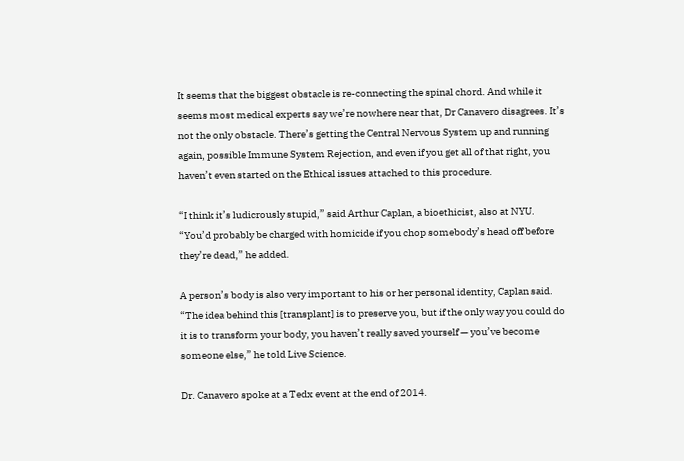It seems that the biggest obstacle is re-connecting the spinal chord. And while it seems most medical experts say we’re nowhere near that, Dr Canavero disagrees. It’s not the only obstacle. There’s getting the Central Nervous System up and running again, possible Immune System Rejection, and even if you get all of that right, you haven’t even started on the Ethical issues attached to this procedure.

“I think it’s ludicrously stupid,” said Arthur Caplan, a bioethicist, also at NYU. “You’d probably be charged with homicide if you chop somebody’s head off before they’re dead,” he added.

A person’s body is also very important to his or her personal identity, Caplan said. “The idea behind this [transplant] is to preserve you, but if the only way you could do it is to transform your body, you haven’t really saved yourself — you’ve become someone else,” he told Live Science.

Dr. Canavero spoke at a Tedx event at the end of 2014.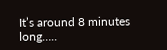It’s around 8 minutes long…..